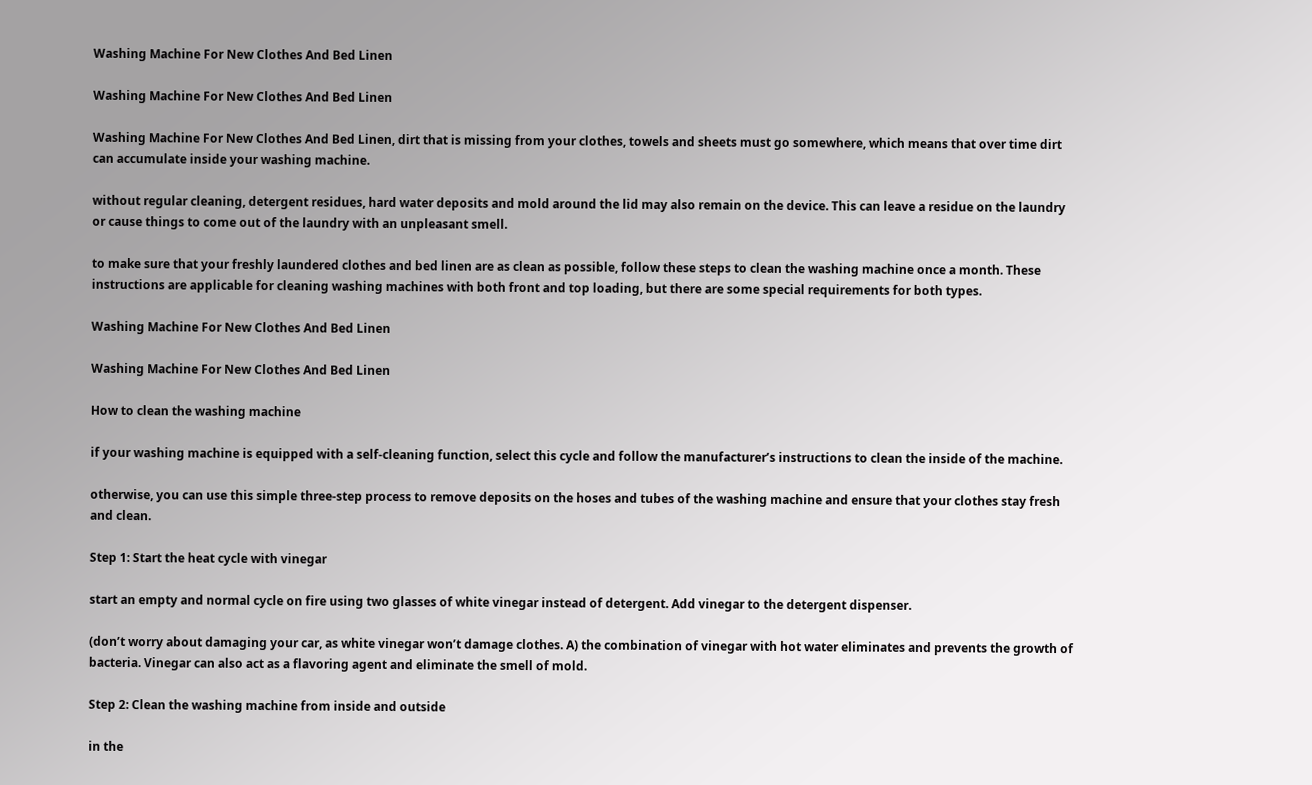Washing Machine For New Clothes And Bed Linen

Washing Machine For New Clothes And Bed Linen

Washing Machine For New Clothes And Bed Linen, dirt that is missing from your clothes, towels and sheets must go somewhere, which means that over time dirt can accumulate inside your washing machine.

without regular cleaning, detergent residues, hard water deposits and mold around the lid may also remain on the device. This can leave a residue on the laundry or cause things to come out of the laundry with an unpleasant smell.

to make sure that your freshly laundered clothes and bed linen are as clean as possible, follow these steps to clean the washing machine once a month. These instructions are applicable for cleaning washing machines with both front and top loading, but there are some special requirements for both types.

Washing Machine For New Clothes And Bed Linen

Washing Machine For New Clothes And Bed Linen

How to clean the washing machine

if your washing machine is equipped with a self-cleaning function, select this cycle and follow the manufacturer’s instructions to clean the inside of the machine.

otherwise, you can use this simple three-step process to remove deposits on the hoses and tubes of the washing machine and ensure that your clothes stay fresh and clean.

Step 1: Start the heat cycle with vinegar

start an empty and normal cycle on fire using two glasses of white vinegar instead of detergent. Add vinegar to the detergent dispenser.

(don’t worry about damaging your car, as white vinegar won’t damage clothes. A) the combination of vinegar with hot water eliminates and prevents the growth of bacteria. Vinegar can also act as a flavoring agent and eliminate the smell of mold.

Step 2: Clean the washing machine from inside and outside

in the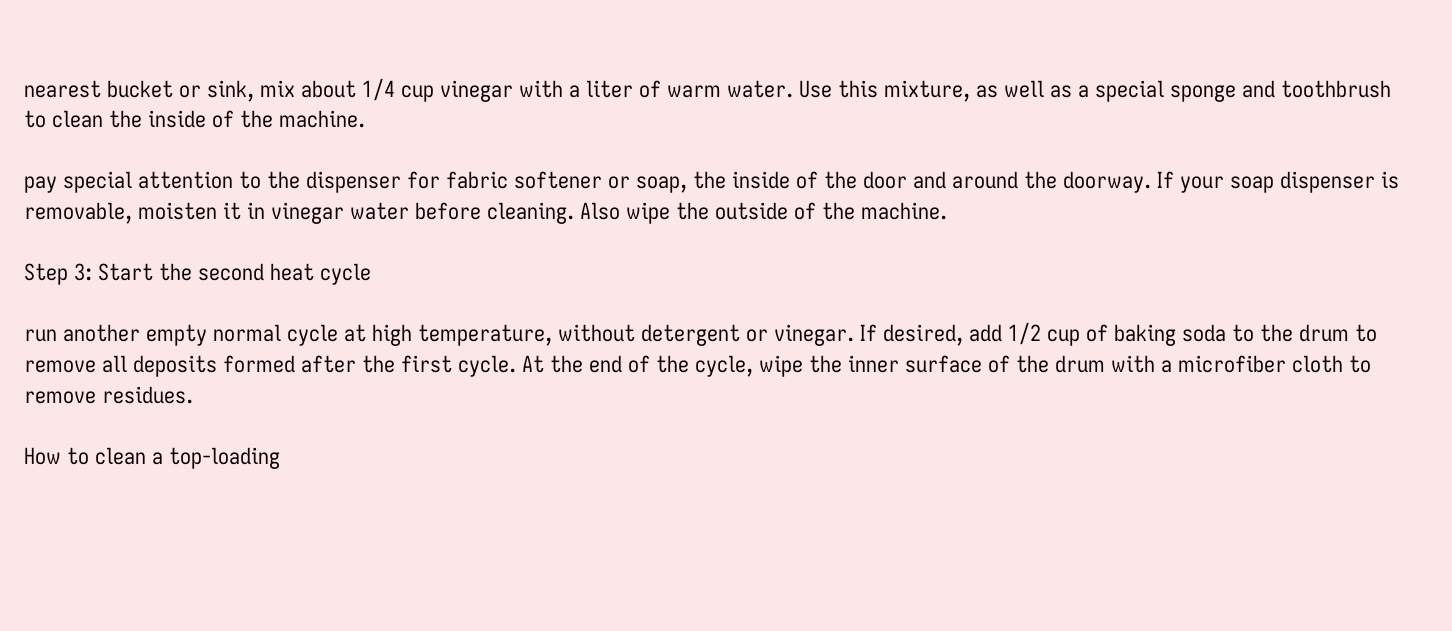nearest bucket or sink, mix about 1/4 cup vinegar with a liter of warm water. Use this mixture, as well as a special sponge and toothbrush to clean the inside of the machine.

pay special attention to the dispenser for fabric softener or soap, the inside of the door and around the doorway. If your soap dispenser is removable, moisten it in vinegar water before cleaning. Also wipe the outside of the machine.

Step 3: Start the second heat cycle

run another empty normal cycle at high temperature, without detergent or vinegar. If desired, add 1/2 cup of baking soda to the drum to remove all deposits formed after the first cycle. At the end of the cycle, wipe the inner surface of the drum with a microfiber cloth to remove residues.

How to clean a top-loading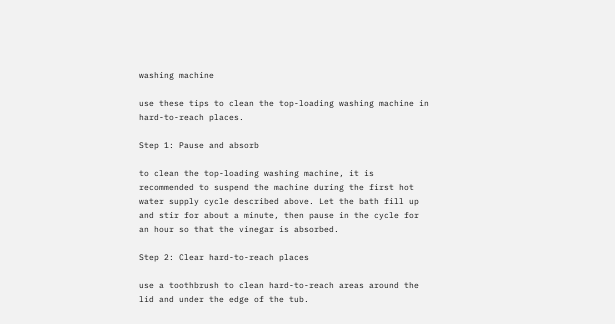washing machine

use these tips to clean the top-loading washing machine in hard-to-reach places.

Step 1: Pause and absorb

to clean the top-loading washing machine, it is recommended to suspend the machine during the first hot water supply cycle described above. Let the bath fill up and stir for about a minute, then pause in the cycle for an hour so that the vinegar is absorbed.

Step 2: Clear hard-to-reach places

use a toothbrush to clean hard-to-reach areas around the lid and under the edge of the tub.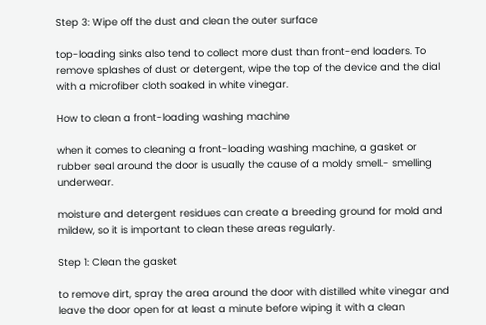Step 3: Wipe off the dust and clean the outer surface

top-loading sinks also tend to collect more dust than front-end loaders. To remove splashes of dust or detergent, wipe the top of the device and the dial with a microfiber cloth soaked in white vinegar.

How to clean a front-loading washing machine

when it comes to cleaning a front-loading washing machine, a gasket or rubber seal around the door is usually the cause of a moldy smell.- smelling underwear.

moisture and detergent residues can create a breeding ground for mold and mildew, so it is important to clean these areas regularly.

Step 1: Clean the gasket

to remove dirt, spray the area around the door with distilled white vinegar and leave the door open for at least a minute before wiping it with a clean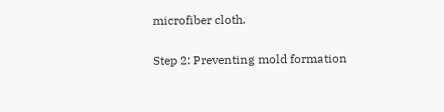microfiber cloth.

Step 2: Preventing mold formation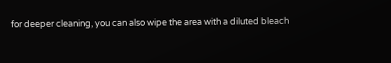for deeper cleaning, you can also wipe the area with a diluted bleach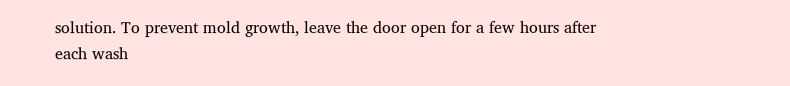solution. To prevent mold growth, leave the door open for a few hours after each wash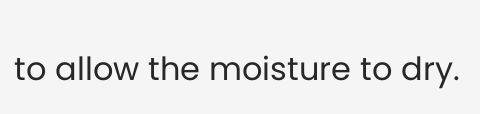to allow the moisture to dry.